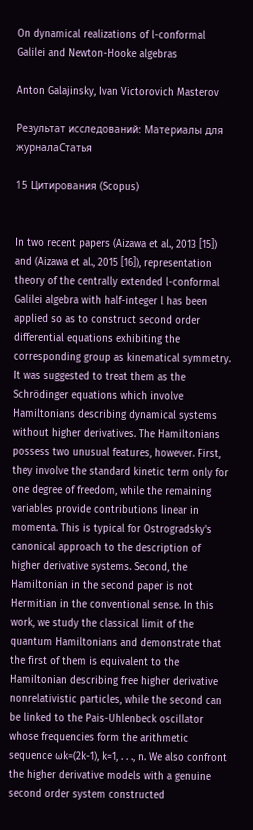On dynamical realizations of l-conformal Galilei and Newton-Hooke algebras

Anton Galajinsky, Ivan Victorovich Masterov

Результат исследований: Материалы для журналаСтатья

15 Цитирования (Scopus)


In two recent papers (Aizawa et al., 2013 [15]) and (Aizawa et al., 2015 [16]), representation theory of the centrally extended l-conformal Galilei algebra with half-integer l has been applied so as to construct second order differential equations exhibiting the corresponding group as kinematical symmetry. It was suggested to treat them as the Schrödinger equations which involve Hamiltonians describing dynamical systems without higher derivatives. The Hamiltonians possess two unusual features, however. First, they involve the standard kinetic term only for one degree of freedom, while the remaining variables provide contributions linear in momenta. This is typical for Ostrogradsky's canonical approach to the description of higher derivative systems. Second, the Hamiltonian in the second paper is not Hermitian in the conventional sense. In this work, we study the classical limit of the quantum Hamiltonians and demonstrate that the first of them is equivalent to the Hamiltonian describing free higher derivative nonrelativistic particles, while the second can be linked to the Pais-Uhlenbeck oscillator whose frequencies form the arithmetic sequence ωk=(2k-1), k=1, . . ., n. We also confront the higher derivative models with a genuine second order system constructed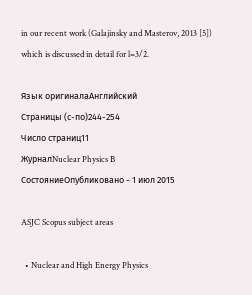in our recent work (Galajinsky and Masterov, 2013 [5]) which is discussed in detail for l=3/2.

Язык оригиналаАнглийский
Страницы (с-по)244-254
Число страниц11
ЖурналNuclear Physics B
СостояниеОпубликовано - 1 июл 2015

ASJC Scopus subject areas

  • Nuclear and High Energy Physics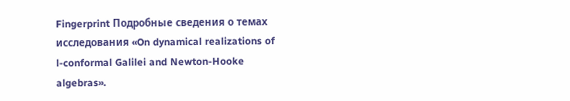Fingerprint Подробные сведения о темах исследования «On dynamical realizations of l-conformal Galilei and Newton-Hooke algebras».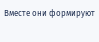Вместе они формируют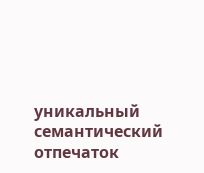уникальный семантический отпечаток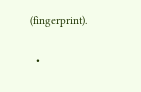(fingerprint).

  •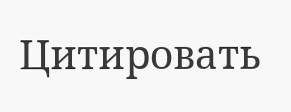Цитировать